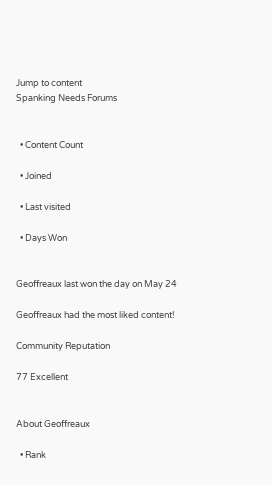Jump to content
Spanking Needs Forums


  • Content Count

  • Joined

  • Last visited

  • Days Won


Geoffreaux last won the day on May 24

Geoffreaux had the most liked content!

Community Reputation

77 Excellent


About Geoffreaux

  • Rank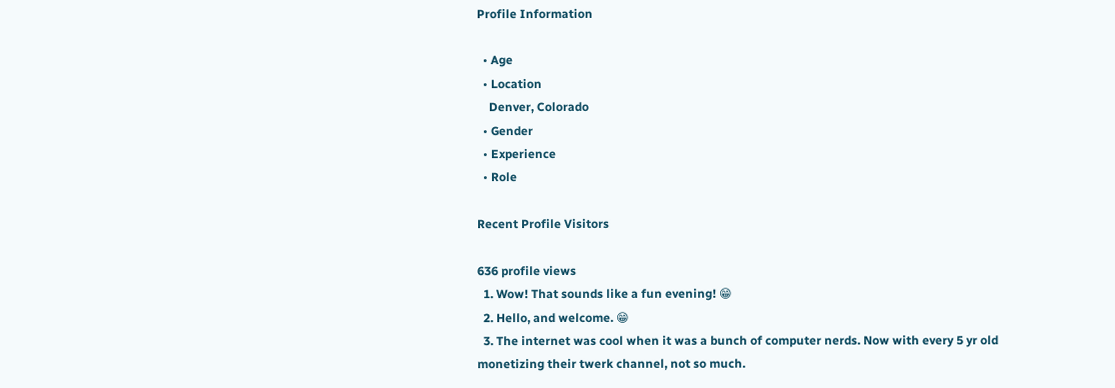Profile Information

  • Age
  • Location
    Denver, Colorado
  • Gender
  • Experience
  • Role

Recent Profile Visitors

636 profile views
  1. Wow! That sounds like a fun evening! 😁
  2. Hello, and welcome. 😁
  3. The internet was cool when it was a bunch of computer nerds. Now with every 5 yr old monetizing their twerk channel, not so much.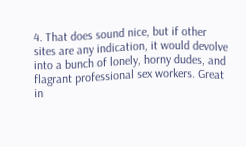4. That does sound nice, but if other sites are any indication, it would devolve into a bunch of lonely, horny dudes, and flagrant professional sex workers. Great in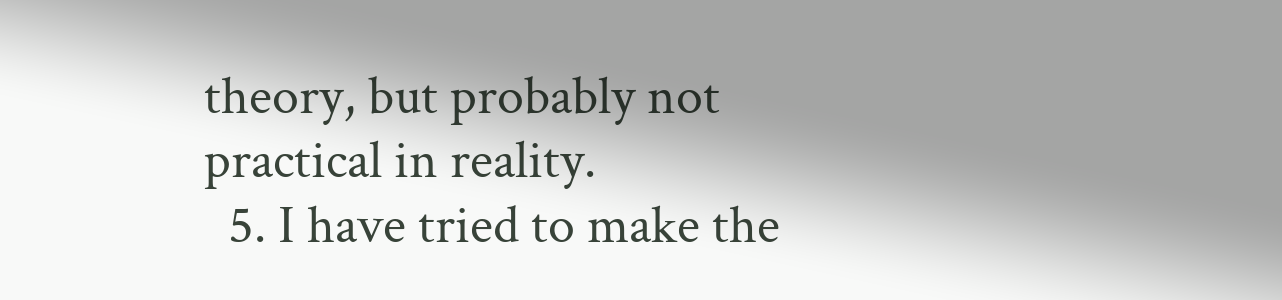theory, but probably not practical in reality.
  5. I have tried to make the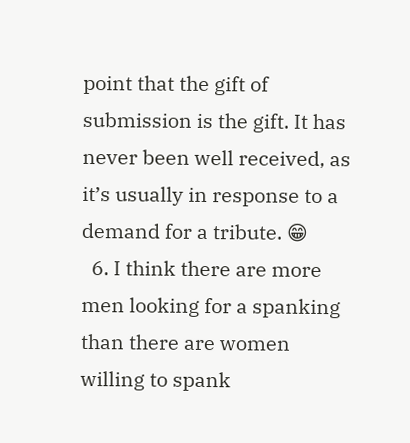point that the gift of submission is the gift. It has never been well received, as it’s usually in response to a demand for a tribute. 😁
  6. I think there are more men looking for a spanking than there are women willing to spank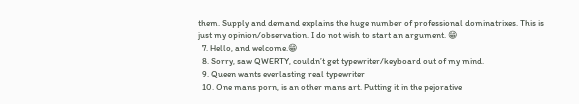them. Supply and demand explains the huge number of professional dominatrixes. This is just my opinion/observation. I do not wish to start an argument. 😁
  7. Hello, and welcome.😁
  8. Sorry, saw QWERTY, couldn’t get typewriter/keyboard out of my mind.
  9. Queen wants everlasting real typewriter
  10. One mans porn, is an other mans art. Putting it in the pejorative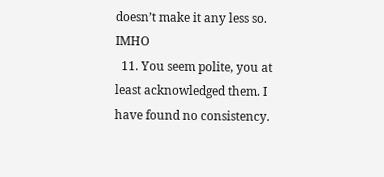doesn’t make it any less so. IMHO
  11. You seem polite, you at least acknowledged them. I have found no consistency.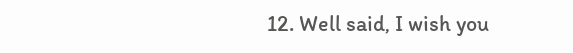12. Well said, I wish you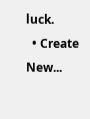luck.
  • Create New...